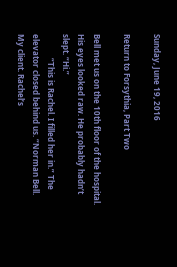Sunday, June 19, 2016

Return to Forsythia, Part Two

Bell met us on the 10th floor of the hospital. His eyes looked raw. He probably hadn’t slept. “Hi.”
            “This is Rachel. I filled her in.” The elevator closed behind us. “Norman Bell. My client. Rachel’s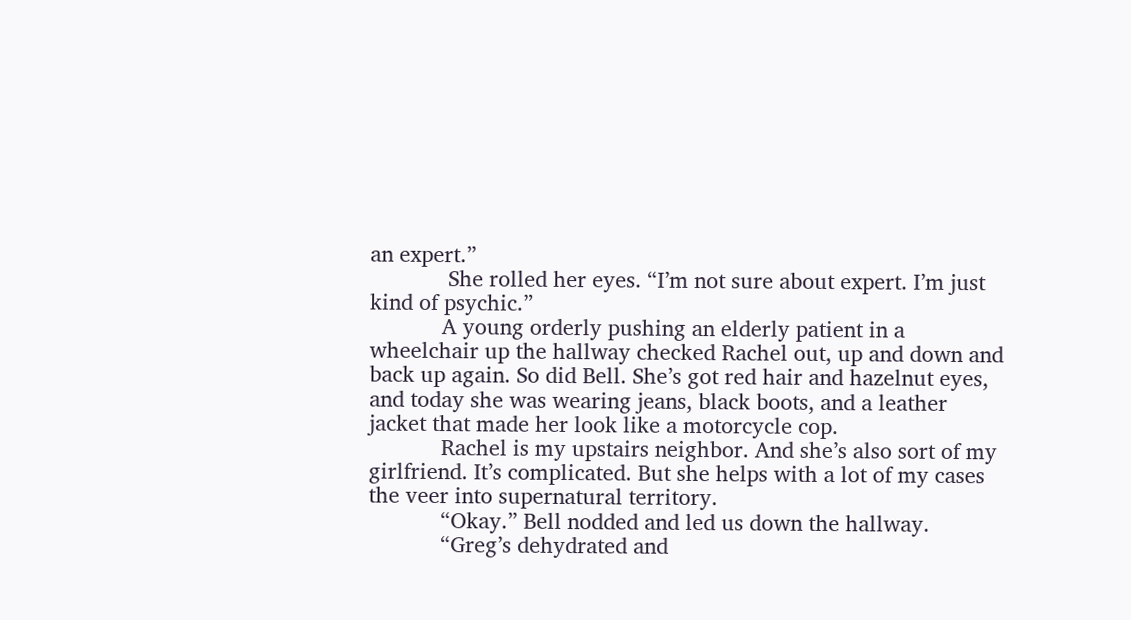an expert.”
             She rolled her eyes. “I’m not sure about expert. I’m just kind of psychic.”
            A young orderly pushing an elderly patient in a wheelchair up the hallway checked Rachel out, up and down and back up again. So did Bell. She’s got red hair and hazelnut eyes, and today she was wearing jeans, black boots, and a leather jacket that made her look like a motorcycle cop.
            Rachel is my upstairs neighbor. And she’s also sort of my girlfriend. It’s complicated. But she helps with a lot of my cases the veer into supernatural territory.
            “Okay.” Bell nodded and led us down the hallway.
            “Greg’s dehydrated and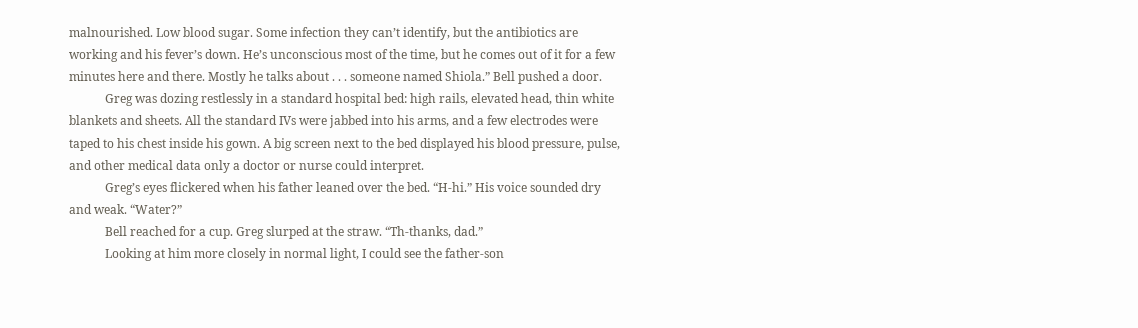malnourished. Low blood sugar. Some infection they can’t identify, but the antibiotics are working and his fever’s down. He’s unconscious most of the time, but he comes out of it for a few minutes here and there. Mostly he talks about . . . someone named Shiola.” Bell pushed a door.
            Greg was dozing restlessly in a standard hospital bed: high rails, elevated head, thin white blankets and sheets. All the standard IVs were jabbed into his arms, and a few electrodes were taped to his chest inside his gown. A big screen next to the bed displayed his blood pressure, pulse, and other medical data only a doctor or nurse could interpret.
            Greg’s eyes flickered when his father leaned over the bed. “H-hi.” His voice sounded dry and weak. “Water?”
            Bell reached for a cup. Greg slurped at the straw. “Th-thanks, dad.”
            Looking at him more closely in normal light, I could see the father-son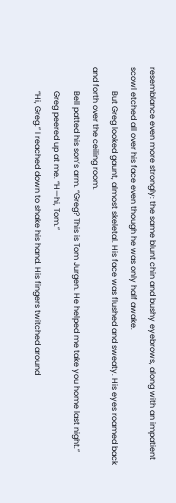resemblance even more strongly: the same blunt chin and bushy eyebrows, along with an impatient scowl etched all over his face even though he was only half awake.
            But Greg looked gaunt, almost skeletal. His face was flushed and sweaty. His eyes roamed back and forth over the ceiling room.
            Bell patted his son’s arm. “Greg? This is Tom Jurgen. He helped me take you home last night.”
            Greg peered up at me. “H—hi, Tom.”
            “Hi, Greg.” I reached down to shake his hand. His fingers twitched around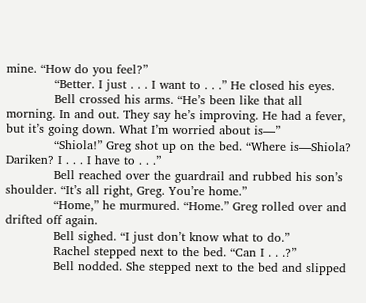mine. “How do you feel?”
            “Better. I just . . . I want to . . .” He closed his eyes.
            Bell crossed his arms. “He’s been like that all morning. In and out. They say he’s improving. He had a fever, but it’s going down. What I’m worried about is—”
            “Shiola!” Greg shot up on the bed. “Where is—Shiola? Dariken? I . . . I have to . . .”
            Bell reached over the guardrail and rubbed his son’s shoulder. “It’s all right, Greg. You’re home.”
            “Home,” he murmured. “Home.” Greg rolled over and drifted off again.
            Bell sighed. “I just don’t know what to do.”
            Rachel stepped next to the bed. “Can I . . .?”
            Bell nodded. She stepped next to the bed and slipped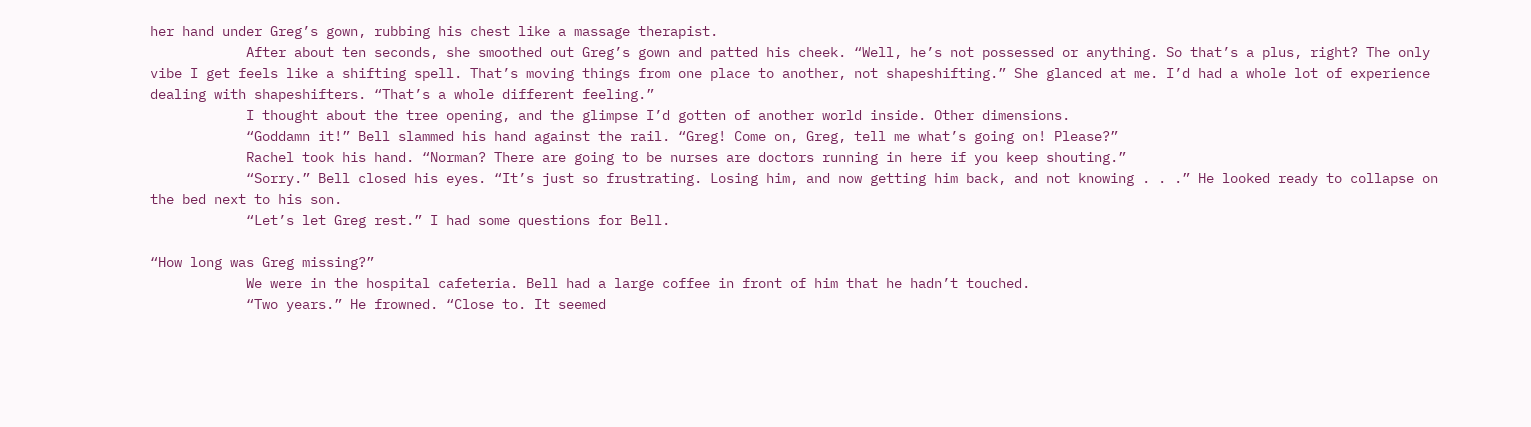her hand under Greg’s gown, rubbing his chest like a massage therapist.
            After about ten seconds, she smoothed out Greg’s gown and patted his cheek. “Well, he’s not possessed or anything. So that’s a plus, right? The only vibe I get feels like a shifting spell. That’s moving things from one place to another, not shapeshifting.” She glanced at me. I’d had a whole lot of experience dealing with shapeshifters. “That’s a whole different feeling.”
            I thought about the tree opening, and the glimpse I’d gotten of another world inside. Other dimensions.
            “Goddamn it!” Bell slammed his hand against the rail. “Greg! Come on, Greg, tell me what’s going on! Please?”
            Rachel took his hand. “Norman? There are going to be nurses are doctors running in here if you keep shouting.”
            “Sorry.” Bell closed his eyes. “It’s just so frustrating. Losing him, and now getting him back, and not knowing . . .” He looked ready to collapse on the bed next to his son.
            “Let’s let Greg rest.” I had some questions for Bell.

“How long was Greg missing?”
            We were in the hospital cafeteria. Bell had a large coffee in front of him that he hadn’t touched.
            “Two years.” He frowned. “Close to. It seemed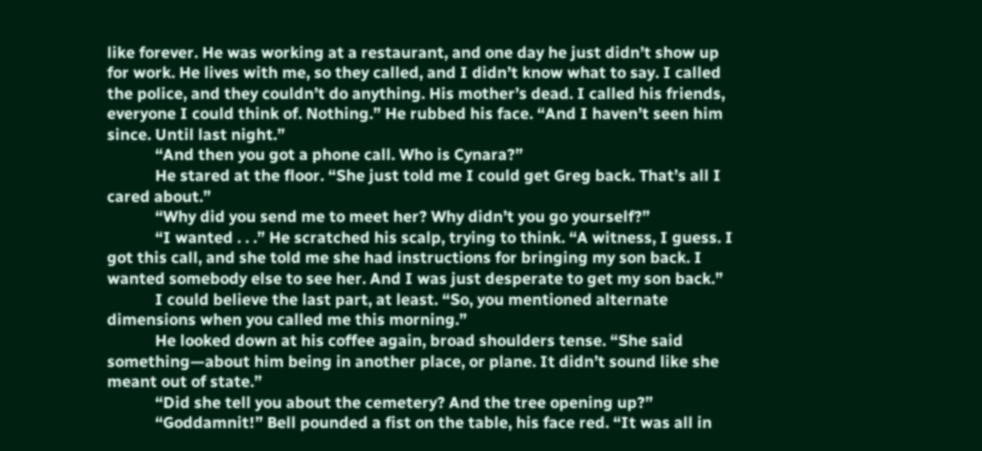like forever. He was working at a restaurant, and one day he just didn’t show up for work. He lives with me, so they called, and I didn’t know what to say. I called the police, and they couldn’t do anything. His mother’s dead. I called his friends, everyone I could think of. Nothing.” He rubbed his face. “And I haven’t seen him since. Until last night.”
            “And then you got a phone call. Who is Cynara?”
            He stared at the floor. “She just told me I could get Greg back. That’s all I cared about.”
            “Why did you send me to meet her? Why didn’t you go yourself?”
            “I wanted . . .” He scratched his scalp, trying to think. “A witness, I guess. I got this call, and she told me she had instructions for bringing my son back. I wanted somebody else to see her. And I was just desperate to get my son back.”
            I could believe the last part, at least. “So, you mentioned alternate dimensions when you called me this morning.”
            He looked down at his coffee again, broad shoulders tense. “She said something—about him being in another place, or plane. It didn’t sound like she meant out of state.”
            “Did she tell you about the cemetery? And the tree opening up?”
            “Goddamnit!” Bell pounded a fist on the table, his face red. “It was all in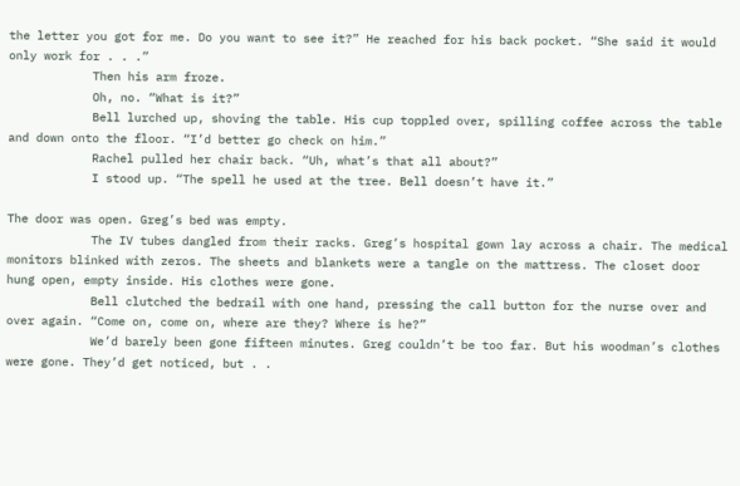the letter you got for me. Do you want to see it?” He reached for his back pocket. “She said it would only work for . . .”
            Then his arm froze.
            Oh, no. “What is it?”
            Bell lurched up, shoving the table. His cup toppled over, spilling coffee across the table and down onto the floor. “I’d better go check on him.”
            Rachel pulled her chair back. “Uh, what’s that all about?”
            I stood up. “The spell he used at the tree. Bell doesn’t have it.”

The door was open. Greg’s bed was empty.
            The IV tubes dangled from their racks. Greg’s hospital gown lay across a chair. The medical monitors blinked with zeros. The sheets and blankets were a tangle on the mattress. The closet door hung open, empty inside. His clothes were gone.
            Bell clutched the bedrail with one hand, pressing the call button for the nurse over and over again. “Come on, come on, where are they? Where is he?”
            We’d barely been gone fifteen minutes. Greg couldn’t be too far. But his woodman’s clothes were gone. They’d get noticed, but . .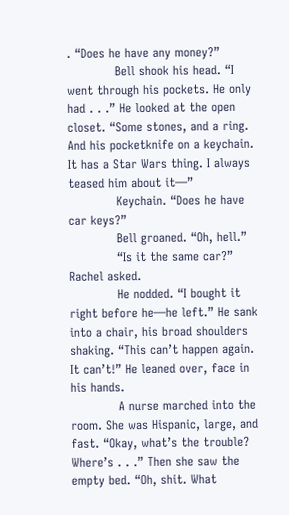. “Does he have any money?”
            Bell shook his head. “I went through his pockets. He only had . . .” He looked at the open closet. “Some stones, and a ring. And his pocketknife on a keychain. It has a Star Wars thing. I always teased him about it—”
            Keychain. “Does he have car keys?”
            Bell groaned. “Oh, hell.”
            “Is it the same car?” Rachel asked.
            He nodded. “I bought it right before he—he left.” He sank into a chair, his broad shoulders shaking. “This can’t happen again. It can’t!” He leaned over, face in his hands.
            A nurse marched into the room. She was Hispanic, large, and fast. “Okay, what’s the trouble? Where’s . . .” Then she saw the empty bed. “Oh, shit. What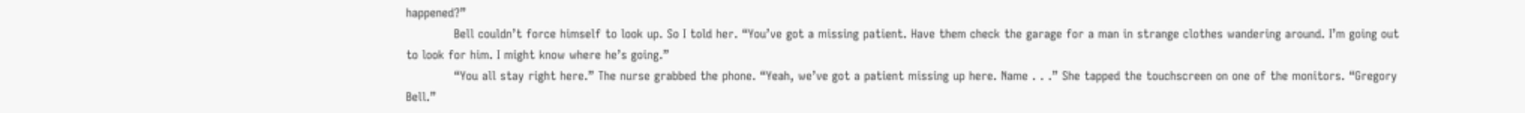happened?”
            Bell couldn’t force himself to look up. So I told her. “You’ve got a missing patient. Have them check the garage for a man in strange clothes wandering around. I’m going out to look for him. I might know where he’s going.”
            “You all stay right here.” The nurse grabbed the phone. “Yeah, we’ve got a patient missing up here. Name . . .” She tapped the touchscreen on one of the monitors. “Gregory Bell.”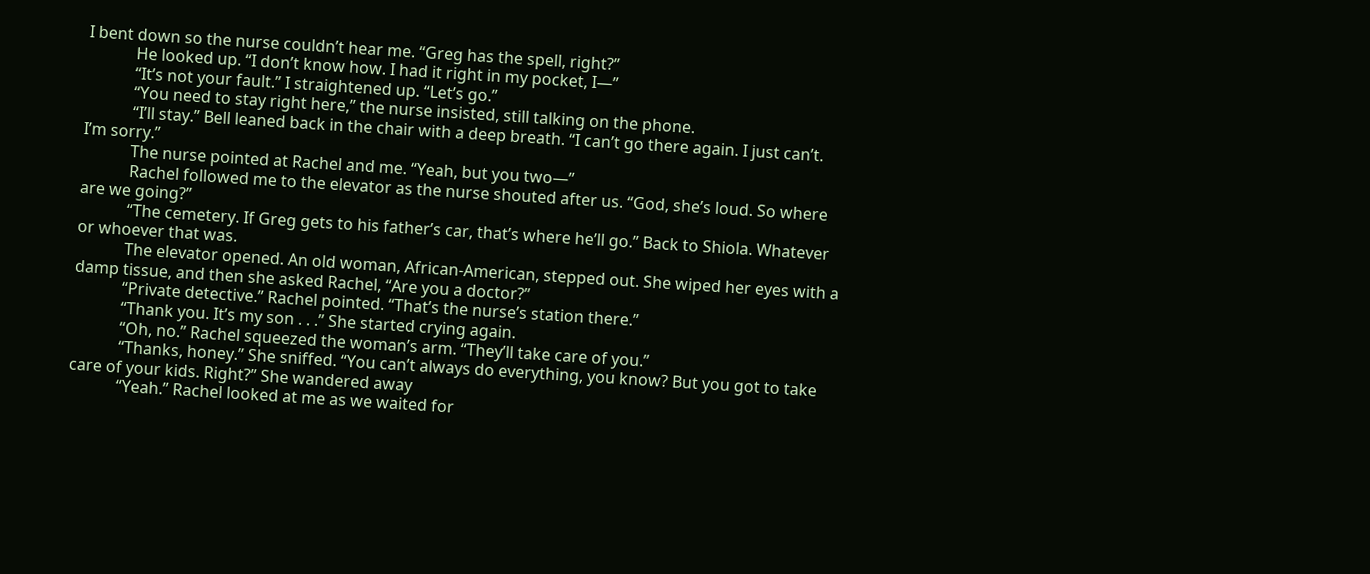I bent down so the nurse couldn’t hear me. “Greg has the spell, right?”
            He looked up. “I don’t know how. I had it right in my pocket, I—”
            “It’s not your fault.” I straightened up. “Let’s go.”
            “You need to stay right here,” the nurse insisted, still talking on the phone.
            “I’ll stay.” Bell leaned back in the chair with a deep breath. “I can’t go there again. I just can’t. I’m sorry.”
            The nurse pointed at Rachel and me. “Yeah, but you two—”
            Rachel followed me to the elevator as the nurse shouted after us. “God, she’s loud. So where are we going?”
            “The cemetery. If Greg gets to his father’s car, that’s where he’ll go.” Back to Shiola. Whatever or whoever that was.
            The elevator opened. An old woman, African-American, stepped out. She wiped her eyes with a damp tissue, and then she asked Rachel, “Are you a doctor?”
            “Private detective.” Rachel pointed. “That’s the nurse’s station there.”
            “Thank you. It’s my son . . .” She started crying again.
            “Oh, no.” Rachel squeezed the woman’s arm. “They’ll take care of you.”
            “Thanks, honey.” She sniffed. “You can’t always do everything, you know? But you got to take care of your kids. Right?” She wandered away
            “Yeah.” Rachel looked at me as we waited for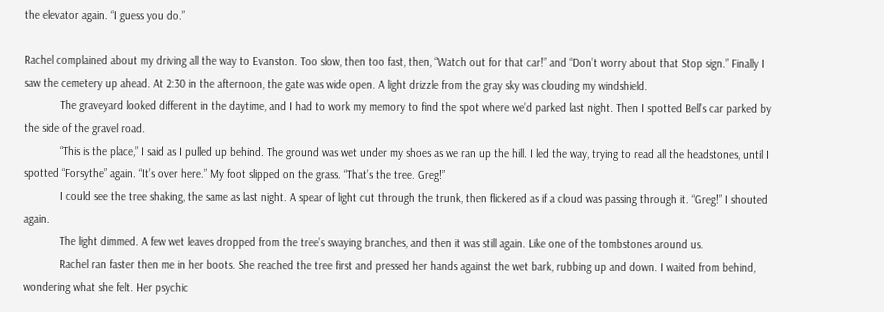the elevator again. “I guess you do.”

Rachel complained about my driving all the way to Evanston. Too slow, then too fast, then, “Watch out for that car!” and “Don’t worry about that Stop sign.” Finally I saw the cemetery up ahead. At 2:30 in the afternoon, the gate was wide open. A light drizzle from the gray sky was clouding my windshield.
            The graveyard looked different in the daytime, and I had to work my memory to find the spot where we’d parked last night. Then I spotted Bell’s car parked by the side of the gravel road.
            “This is the place,” I said as I pulled up behind. The ground was wet under my shoes as we ran up the hill. I led the way, trying to read all the headstones, until I spotted “Forsythe” again. “It’s over here.” My foot slipped on the grass. “That’s the tree. Greg!”
            I could see the tree shaking, the same as last night. A spear of light cut through the trunk, then flickered as if a cloud was passing through it. “Greg!” I shouted again.
            The light dimmed. A few wet leaves dropped from the tree’s swaying branches, and then it was still again. Like one of the tombstones around us.
            Rachel ran faster then me in her boots. She reached the tree first and pressed her hands against the wet bark, rubbing up and down. I waited from behind, wondering what she felt. Her psychic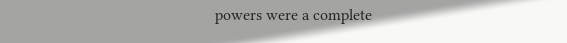powers were a complete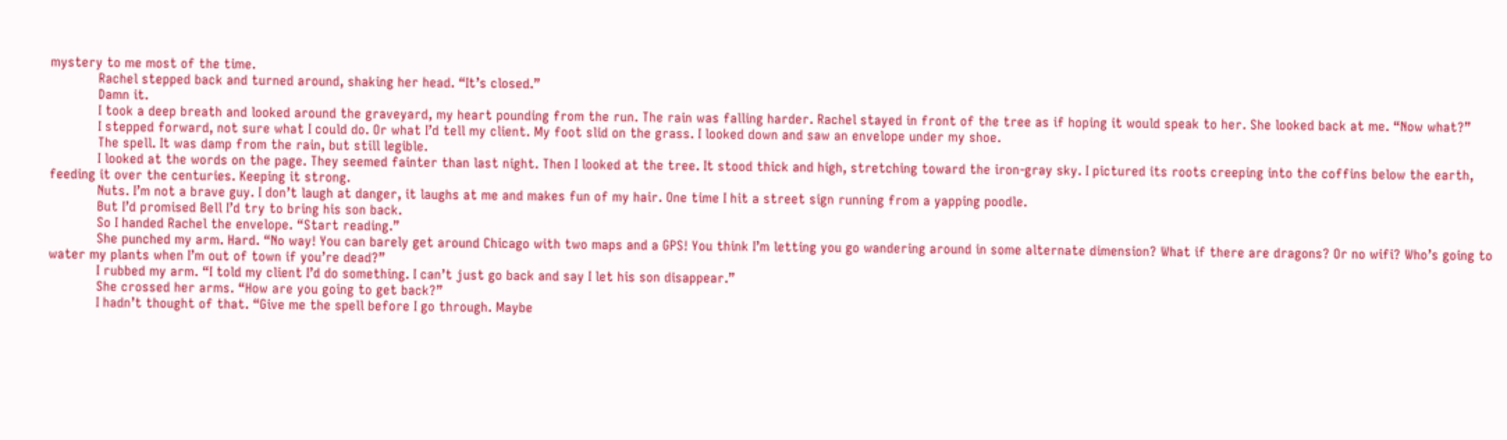mystery to me most of the time.
            Rachel stepped back and turned around, shaking her head. “It’s closed.”
            Damn it.
            I took a deep breath and looked around the graveyard, my heart pounding from the run. The rain was falling harder. Rachel stayed in front of the tree as if hoping it would speak to her. She looked back at me. “Now what?”
            I stepped forward, not sure what I could do. Or what I’d tell my client. My foot slid on the grass. I looked down and saw an envelope under my shoe.
            The spell. It was damp from the rain, but still legible.
            I looked at the words on the page. They seemed fainter than last night. Then I looked at the tree. It stood thick and high, stretching toward the iron-gray sky. I pictured its roots creeping into the coffins below the earth, feeding it over the centuries. Keeping it strong.
            Nuts. I’m not a brave guy. I don’t laugh at danger, it laughs at me and makes fun of my hair. One time I hit a street sign running from a yapping poodle.
            But I’d promised Bell I’d try to bring his son back.
            So I handed Rachel the envelope. “Start reading.”
            She punched my arm. Hard. “No way! You can barely get around Chicago with two maps and a GPS! You think I’m letting you go wandering around in some alternate dimension? What if there are dragons? Or no wifi? Who’s going to water my plants when I’m out of town if you’re dead?”
            I rubbed my arm. “I told my client I’d do something. I can’t just go back and say I let his son disappear.”
            She crossed her arms. “How are you going to get back?”
            I hadn’t thought of that. “Give me the spell before I go through. Maybe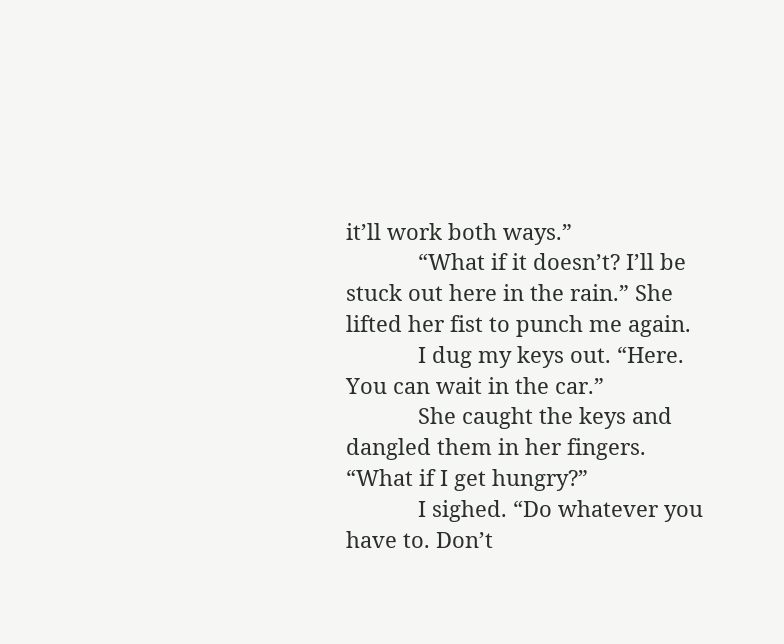it’ll work both ways.”
            “What if it doesn’t? I’ll be stuck out here in the rain.” She lifted her fist to punch me again.
            I dug my keys out. “Here. You can wait in the car.”
            She caught the keys and dangled them in her fingers. “What if I get hungry?”
            I sighed. “Do whatever you have to. Don’t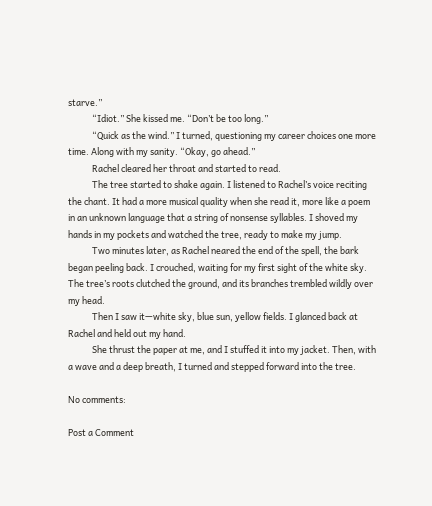starve.”
            “Idiot.” She kissed me. “Don’t be too long.”
            “Quick as the wind.” I turned, questioning my career choices one more time. Along with my sanity. “Okay, go ahead.”
            Rachel cleared her throat and started to read.
            The tree started to shake again. I listened to Rachel’s voice reciting the chant. It had a more musical quality when she read it, more like a poem in an unknown language that a string of nonsense syllables. I shoved my hands in my pockets and watched the tree, ready to make my jump.
            Two minutes later, as Rachel neared the end of the spell, the bark began peeling back. I crouched, waiting for my first sight of the white sky. The tree’s roots clutched the ground, and its branches trembled wildly over my head.
            Then I saw it—white sky, blue sun, yellow fields. I glanced back at Rachel and held out my hand.
            She thrust the paper at me, and I stuffed it into my jacket. Then, with a wave and a deep breath, I turned and stepped forward into the tree.

No comments:

Post a Comment